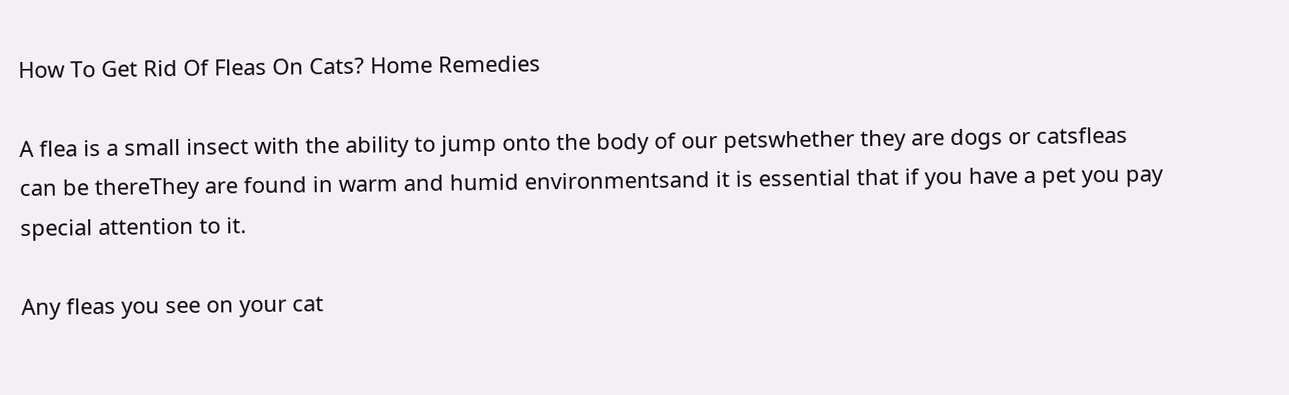How To Get Rid Of Fleas On Cats? Home Remedies

A flea is a small insect with the ability to jump onto the body of our petswhether they are dogs or catsfleas can be thereThey are found in warm and humid environmentsand it is essential that if you have a pet you pay special attention to it.

Any fleas you see on your cat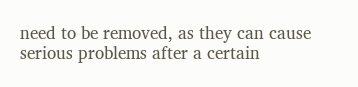need to be removed, as they can cause serious problems after a certain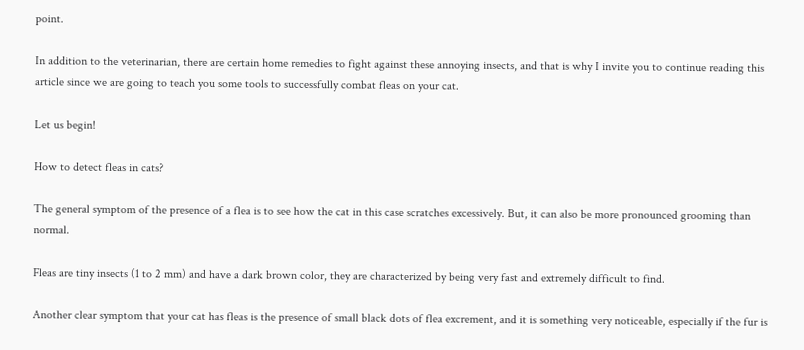point.

In addition to the veterinarian, there are certain home remedies to fight against these annoying insects, and that is why I invite you to continue reading this article since we are going to teach you some tools to successfully combat fleas on your cat.

Let us begin!

How to detect fleas in cats?

The general symptom of the presence of a flea is to see how the cat in this case scratches excessively. But, it can also be more pronounced grooming than normal.

Fleas are tiny insects (1 to 2 mm) and have a dark brown color, they are characterized by being very fast and extremely difficult to find.

Another clear symptom that your cat has fleas is the presence of small black dots of flea excrement, and it is something very noticeable, especially if the fur is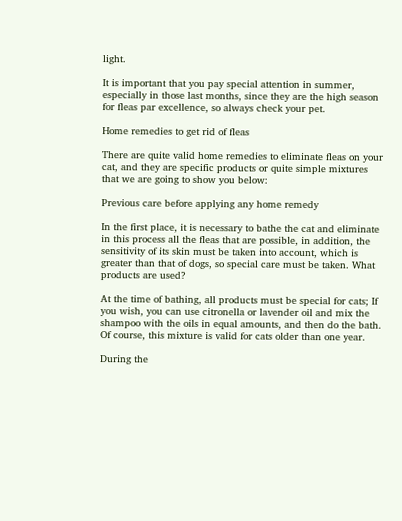light.

It is important that you pay special attention in summer, especially in those last months, since they are the high season for fleas par excellence, so always check your pet.

Home remedies to get rid of fleas

There are quite valid home remedies to eliminate fleas on your cat, and they are specific products or quite simple mixtures that we are going to show you below:

Previous care before applying any home remedy

In the first place, it is necessary to bathe the cat and eliminate in this process all the fleas that are possible, in addition, the sensitivity of its skin must be taken into account, which is greater than that of dogs, so special care must be taken. What products are used?

At the time of bathing, all products must be special for cats; If you wish, you can use citronella or lavender oil and mix the shampoo with the oils in equal amounts, and then do the bath. Of course, this mixture is valid for cats older than one year.

During the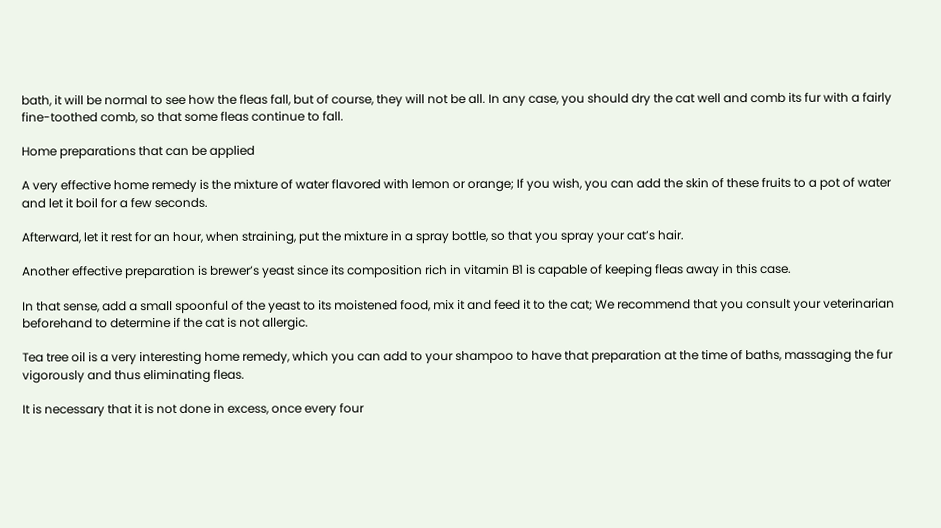bath, it will be normal to see how the fleas fall, but of course, they will not be all. In any case, you should dry the cat well and comb its fur with a fairly fine-toothed comb, so that some fleas continue to fall.

Home preparations that can be applied

A very effective home remedy is the mixture of water flavored with lemon or orange; If you wish, you can add the skin of these fruits to a pot of water and let it boil for a few seconds.

Afterward, let it rest for an hour, when straining, put the mixture in a spray bottle, so that you spray your cat’s hair.

Another effective preparation is brewer’s yeast since its composition rich in vitamin B1 is capable of keeping fleas away in this case.

In that sense, add a small spoonful of the yeast to its moistened food, mix it and feed it to the cat; We recommend that you consult your veterinarian beforehand to determine if the cat is not allergic.

Tea tree oil is a very interesting home remedy, which you can add to your shampoo to have that preparation at the time of baths, massaging the fur vigorously and thus eliminating fleas.

It is necessary that it is not done in excess, once every four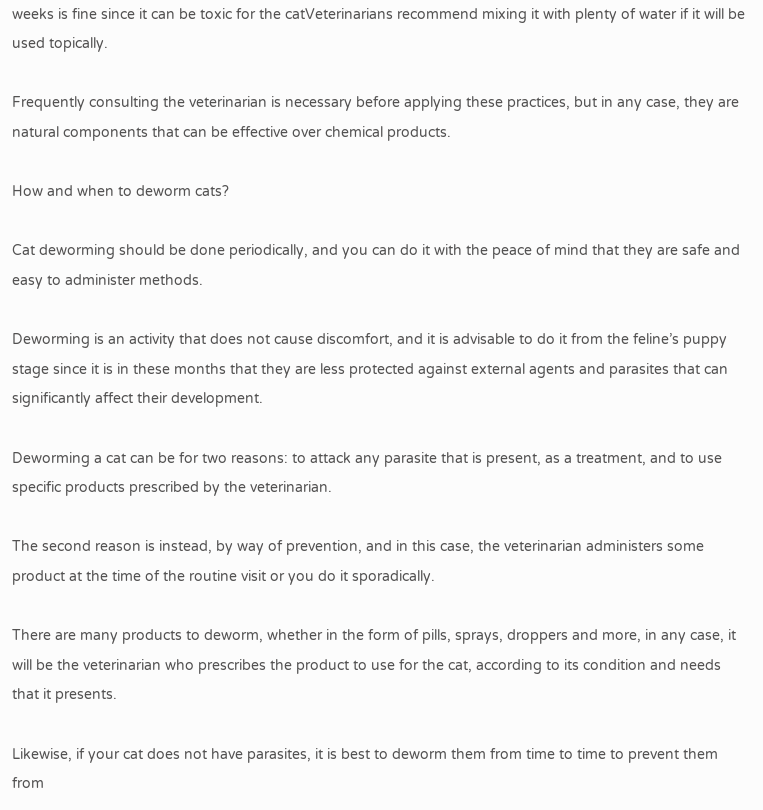weeks is fine since it can be toxic for the catVeterinarians recommend mixing it with plenty of water if it will be used topically.

Frequently consulting the veterinarian is necessary before applying these practices, but in any case, they are natural components that can be effective over chemical products.

How and when to deworm cats?

Cat deworming should be done periodically, and you can do it with the peace of mind that they are safe and easy to administer methods.

Deworming is an activity that does not cause discomfort, and it is advisable to do it from the feline’s puppy stage since it is in these months that they are less protected against external agents and parasites that can significantly affect their development.

Deworming a cat can be for two reasons: to attack any parasite that is present, as a treatment, and to use specific products prescribed by the veterinarian.

The second reason is instead, by way of prevention, and in this case, the veterinarian administers some product at the time of the routine visit or you do it sporadically.

There are many products to deworm, whether in the form of pills, sprays, droppers and more, in any case, it will be the veterinarian who prescribes the product to use for the cat, according to its condition and needs that it presents.

Likewise, if your cat does not have parasites, it is best to deworm them from time to time to prevent them from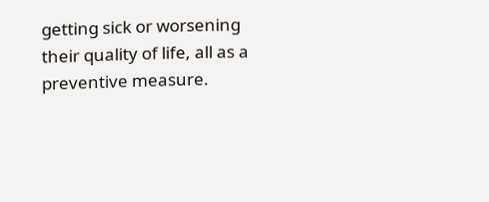getting sick or worsening their quality of life, all as a preventive measure.